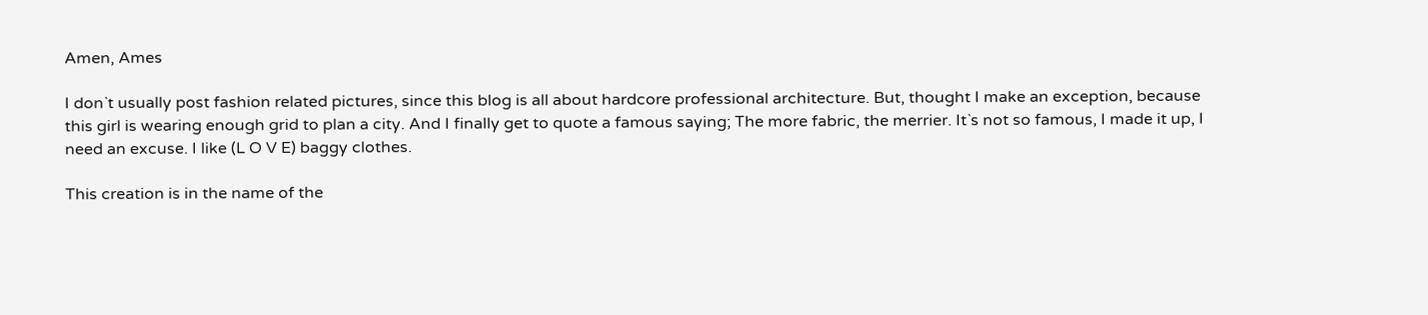Amen, Ames

I don`t usually post fashion related pictures, since this blog is all about hardcore professional architecture. But, thought I make an exception, because this girl is wearing enough grid to plan a city. And I finally get to quote a famous saying; The more fabric, the merrier. It`s not so famous, I made it up, I need an excuse. I like (L O V E) baggy clothes.

This creation is in the name of the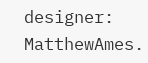designer: MatthewAmes.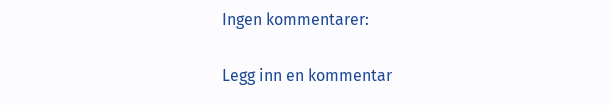Ingen kommentarer:

Legg inn en kommentar